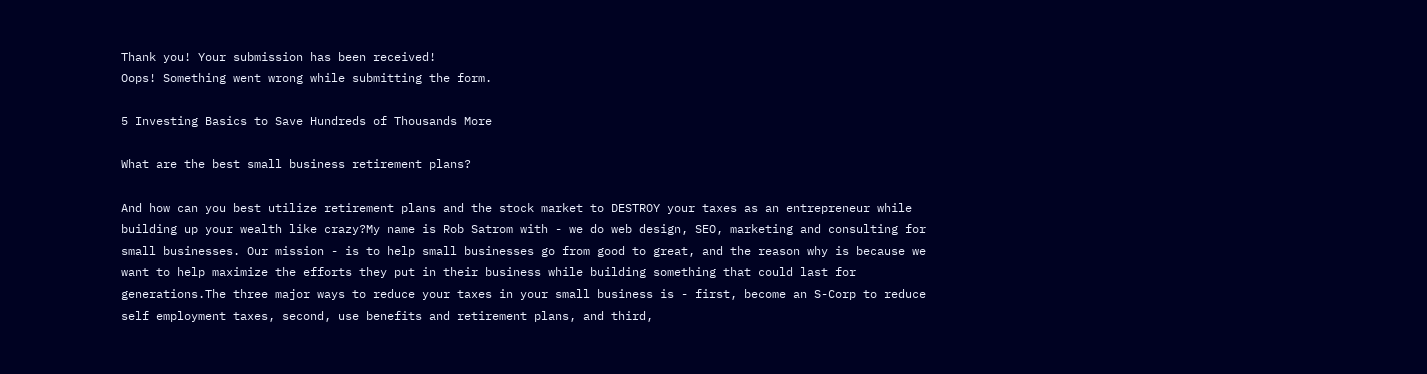Thank you! Your submission has been received!
Oops! Something went wrong while submitting the form.

5 Investing Basics to Save Hundreds of Thousands More

What are the best small business retirement plans?

And how can you best utilize retirement plans and the stock market to DESTROY your taxes as an entrepreneur while building up your wealth like crazy?My name is Rob Satrom with - we do web design, SEO, marketing and consulting for small businesses. Our mission - is to help small businesses go from good to great, and the reason why is because we want to help maximize the efforts they put in their business while building something that could last for generations.The three major ways to reduce your taxes in your small business is - first, become an S-Corp to reduce self employment taxes, second, use benefits and retirement plans, and third,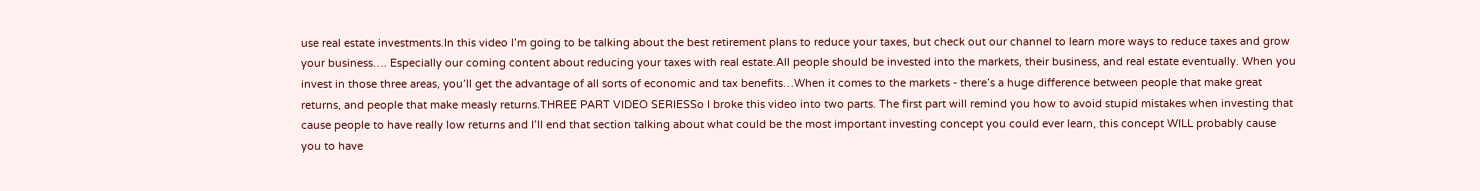use real estate investments.In this video I’m going to be talking about the best retirement plans to reduce your taxes, but check out our channel to learn more ways to reduce taxes and grow your business…. Especially our coming content about reducing your taxes with real estate.All people should be invested into the markets, their business, and real estate eventually. When you invest in those three areas, you’ll get the advantage of all sorts of economic and tax benefits…When it comes to the markets - there’s a huge difference between people that make great returns, and people that make measly returns.THREE PART VIDEO SERIESSo I broke this video into two parts. The first part will remind you how to avoid stupid mistakes when investing that cause people to have really low returns and I’ll end that section talking about what could be the most important investing concept you could ever learn, this concept WILL probably cause you to have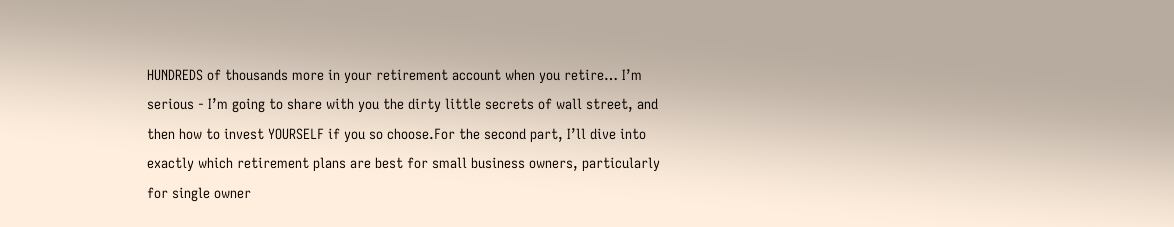HUNDREDS of thousands more in your retirement account when you retire… I’m serious - I’m going to share with you the dirty little secrets of wall street, and then how to invest YOURSELF if you so choose.For the second part, I’ll dive into exactly which retirement plans are best for small business owners, particularly for single owner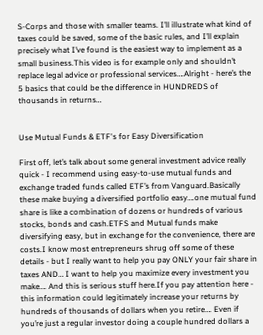S-Corps and those with smaller teams. I’ll illustrate what kind of taxes could be saved, some of the basic rules, and I’ll explain precisely what I’ve found is the easiest way to implement as a small business.This video is for example only and shouldn’t replace legal advice or professional services….Alright - here’s the 5 basics that could be the difference in HUNDREDS of thousands in returns…


Use Mutual Funds & ETF's for Easy Diversification

First off, let’s talk about some general investment advice really quick - I recommend using easy-to-use mutual funds and exchange traded funds called ETF’s from Vanguard.Basically these make buying a diversified portfolio easy….one mutual fund share is like a combination of dozens or hundreds of various stocks, bonds and cash.ETFS and Mutual funds make diversifying easy, but in exchange for the convenience, there are costs.I know most entrepreneurs shrug off some of these details - but I really want to help you pay ONLY your fair share in taxes AND… I want to help you maximize every investment you make…. And this is serious stuff here.If you pay attention here - this information could legitimately increase your returns by hundreds of thousands of dollars when you retire…. Even if you’re just a regular investor doing a couple hundred dollars a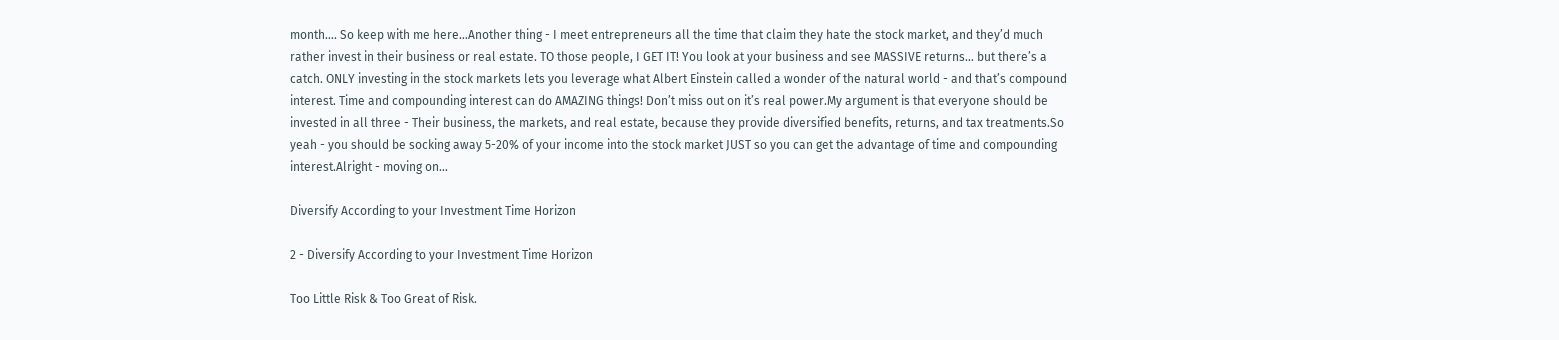month…. So keep with me here…Another thing - I meet entrepreneurs all the time that claim they hate the stock market, and they’d much rather invest in their business or real estate. TO those people, I GET IT! You look at your business and see MASSIVE returns… but there’s a catch. ONLY investing in the stock markets lets you leverage what Albert Einstein called a wonder of the natural world - and that’s compound interest. Time and compounding interest can do AMAZING things! Don’t miss out on it’s real power.My argument is that everyone should be invested in all three - Their business, the markets, and real estate, because they provide diversified benefits, returns, and tax treatments.So yeah - you should be socking away 5-20% of your income into the stock market JUST so you can get the advantage of time and compounding interest.Alright - moving on…

Diversify According to your Investment Time Horizon

2 - Diversify According to your Investment Time Horizon

Too Little Risk & Too Great of Risk.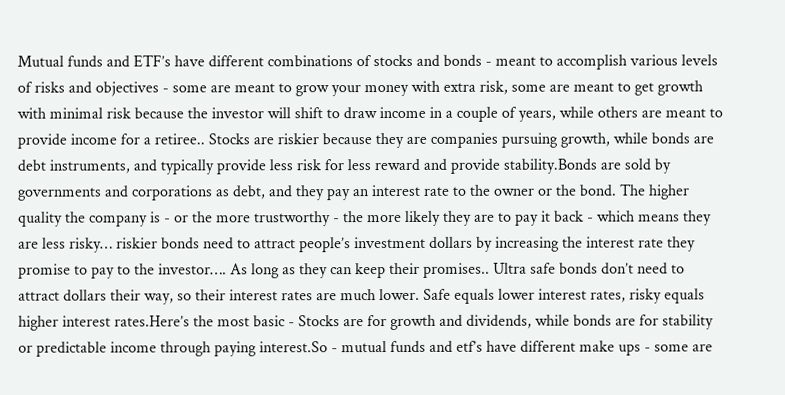Mutual funds and ETF’s have different combinations of stocks and bonds - meant to accomplish various levels of risks and objectives - some are meant to grow your money with extra risk, some are meant to get growth with minimal risk because the investor will shift to draw income in a couple of years, while others are meant to provide income for a retiree.. Stocks are riskier because they are companies pursuing growth, while bonds are debt instruments, and typically provide less risk for less reward and provide stability.Bonds are sold by governments and corporations as debt, and they pay an interest rate to the owner or the bond. The higher quality the company is - or the more trustworthy - the more likely they are to pay it back - which means they are less risky… riskier bonds need to attract people’s investment dollars by increasing the interest rate they promise to pay to the investor…. As long as they can keep their promises.. Ultra safe bonds don’t need to attract dollars their way, so their interest rates are much lower. Safe equals lower interest rates, risky equals higher interest rates.Here’s the most basic - Stocks are for growth and dividends, while bonds are for stability or predictable income through paying interest.So - mutual funds and etf’s have different make ups - some are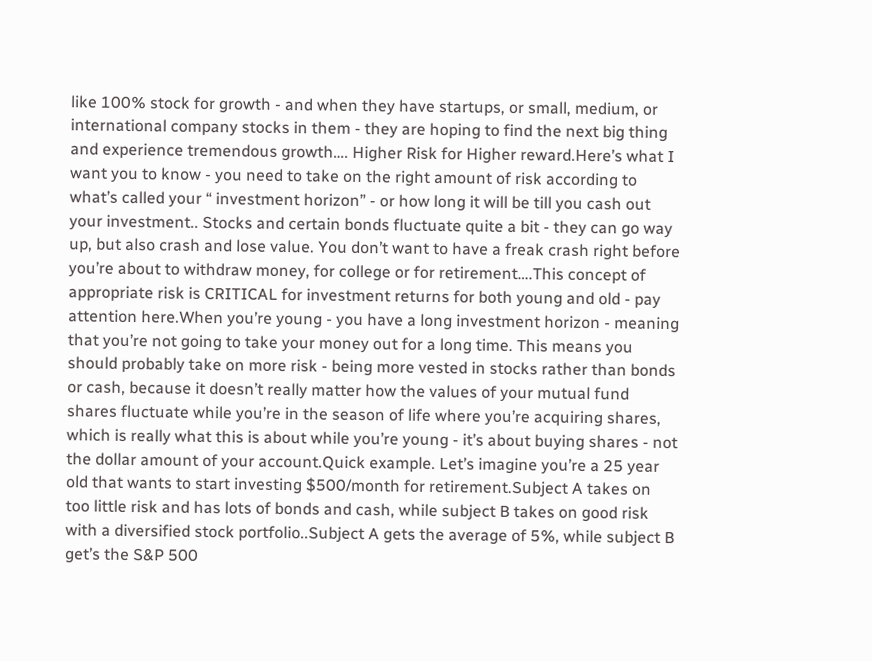like 100% stock for growth - and when they have startups, or small, medium, or international company stocks in them - they are hoping to find the next big thing and experience tremendous growth…. Higher Risk for Higher reward.Here’s what I want you to know - you need to take on the right amount of risk according to what’s called your “ investment horizon” - or how long it will be till you cash out your investment.. Stocks and certain bonds fluctuate quite a bit - they can go way up, but also crash and lose value. You don’t want to have a freak crash right before you’re about to withdraw money, for college or for retirement….This concept of appropriate risk is CRITICAL for investment returns for both young and old - pay attention here.When you’re young - you have a long investment horizon - meaning that you’re not going to take your money out for a long time. This means you should probably take on more risk - being more vested in stocks rather than bonds or cash, because it doesn’t really matter how the values of your mutual fund shares fluctuate while you’re in the season of life where you’re acquiring shares, which is really what this is about while you’re young - it’s about buying shares - not the dollar amount of your account.Quick example. Let’s imagine you’re a 25 year old that wants to start investing $500/month for retirement.Subject A takes on too little risk and has lots of bonds and cash, while subject B takes on good risk with a diversified stock portfolio..Subject A gets the average of 5%, while subject B get’s the S&P 500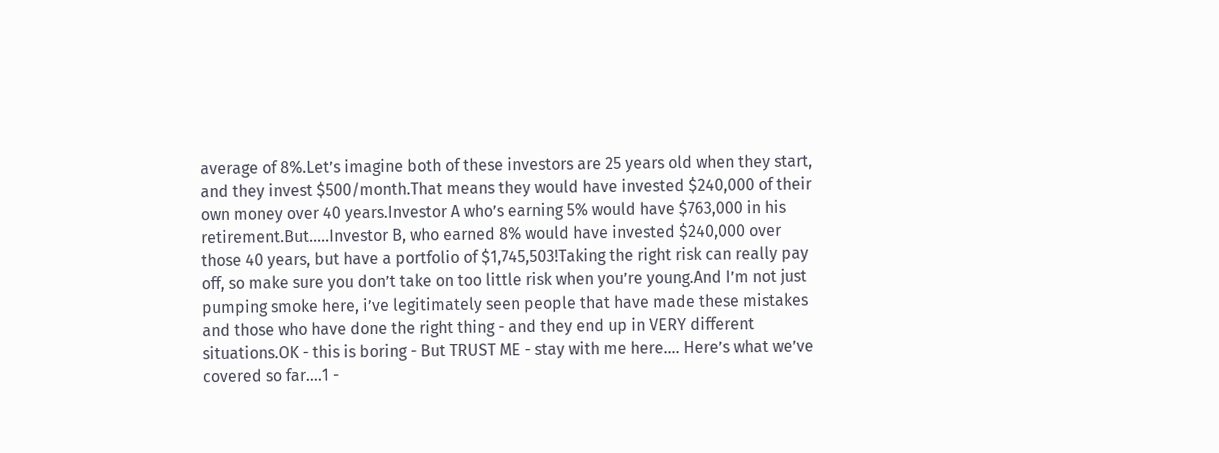average of 8%.Let’s imagine both of these investors are 25 years old when they start, and they invest $500/month.That means they would have invested $240,000 of their own money over 40 years.Investor A who’s earning 5% would have $763,000 in his retirement.But…..Investor B, who earned 8% would have invested $240,000 over those 40 years, but have a portfolio of $1,745,503!Taking the right risk can really pay off, so make sure you don’t take on too little risk when you’re young.And I’m not just pumping smoke here, i’ve legitimately seen people that have made these mistakes and those who have done the right thing - and they end up in VERY different situations.OK - this is boring - But TRUST ME - stay with me here…. Here’s what we’ve covered so far….1 -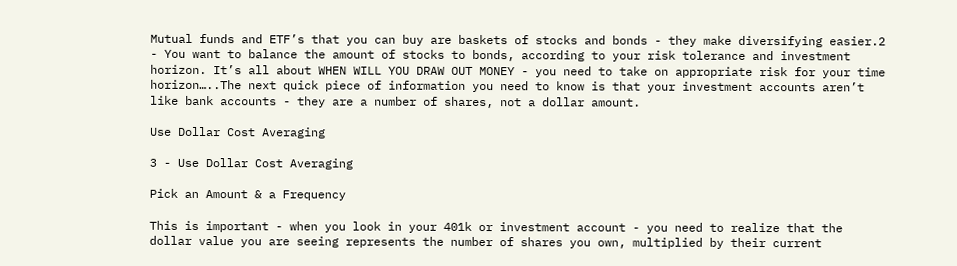Mutual funds and ETF’s that you can buy are baskets of stocks and bonds - they make diversifying easier.2 - You want to balance the amount of stocks to bonds, according to your risk tolerance and investment horizon. It’s all about WHEN WILL YOU DRAW OUT MONEY - you need to take on appropriate risk for your time horizon…..The next quick piece of information you need to know is that your investment accounts aren’t like bank accounts - they are a number of shares, not a dollar amount.

Use Dollar Cost Averaging

3 - Use Dollar Cost Averaging

Pick an Amount & a Frequency

This is important - when you look in your 401k or investment account - you need to realize that the dollar value you are seeing represents the number of shares you own, multiplied by their current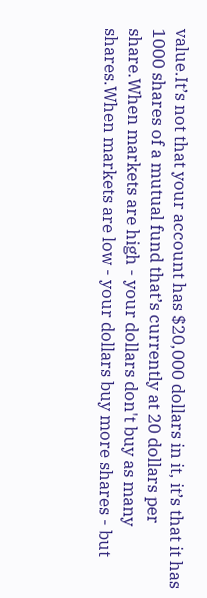value.It’s not that your account has $20,000 dollars in it, it’s that it has 1000 shares of a mutual fund that’s currently at 20 dollars per share.When markets are high - your dollars don't buy as many shares.When markets are low - your dollars buy more shares - but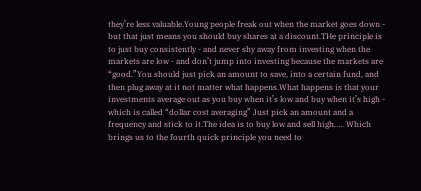they’re less valuable.Young people freak out when the market goes down - but that just means you should buy shares at a discount.THe principle is to just buy consistently - and never shy away from investing when the markets are low - and don’t jump into investing because the markets are “good.”You should just pick an amount to save, into a certain fund, and then plug away at it not matter what happens.What happens is that your investments average out as you buy when it’s low and buy when it’s high - which is called “dollar cost averaging” Just pick an amount and a frequency and stick to it.The idea is to buy low and sell high….. Which brings us to the fourth quick principle you need to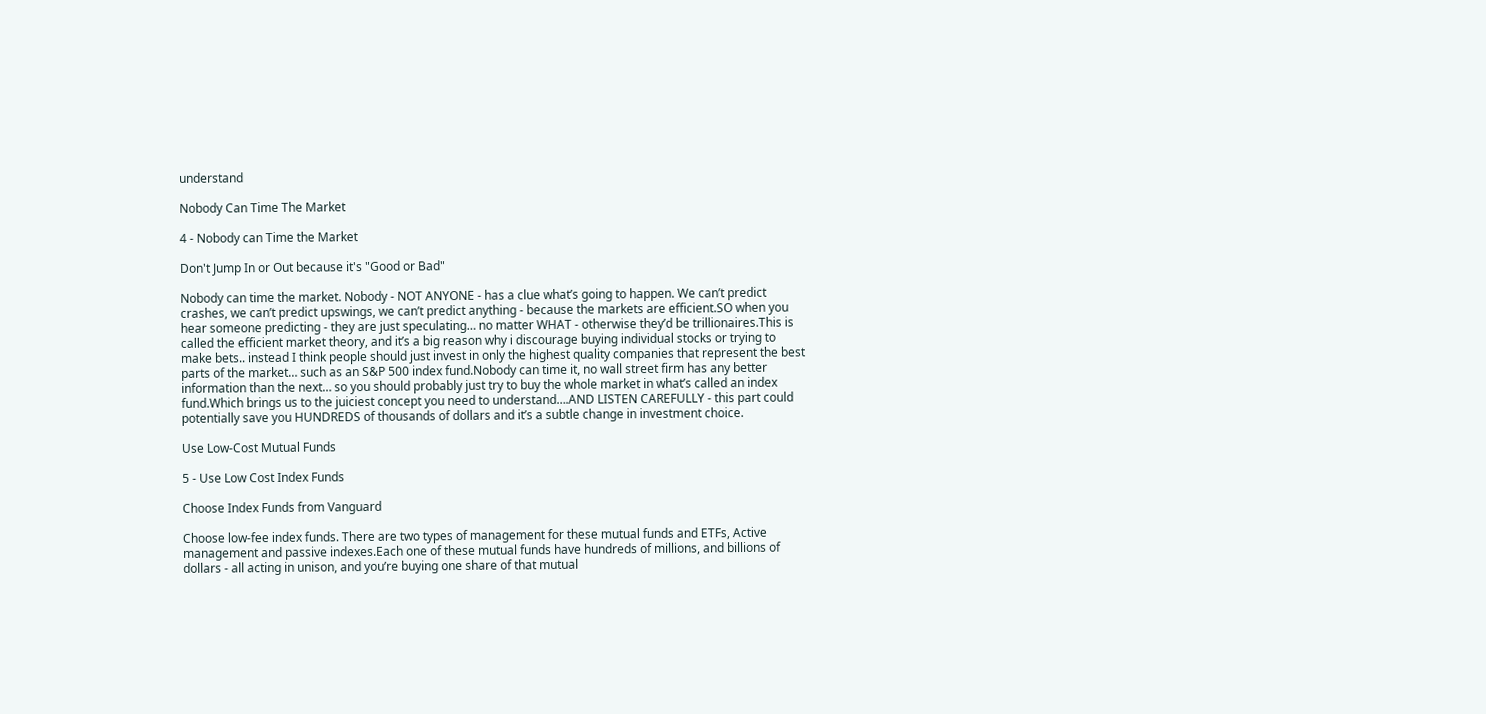understand

Nobody Can Time The Market

4 - Nobody can Time the Market

Don't Jump In or Out because it's "Good or Bad"

Nobody can time the market. Nobody - NOT ANYONE - has a clue what’s going to happen. We can’t predict crashes, we can’t predict upswings, we can’t predict anything - because the markets are efficient.SO when you hear someone predicting - they are just speculating… no matter WHAT - otherwise they’d be trillionaires.This is called the efficient market theory, and it’s a big reason why i discourage buying individual stocks or trying to make bets.. instead I think people should just invest in only the highest quality companies that represent the best parts of the market… such as an S&P 500 index fund.Nobody can time it, no wall street firm has any better information than the next… so you should probably just try to buy the whole market in what’s called an index fund.Which brings us to the juiciest concept you need to understand….AND LISTEN CAREFULLY - this part could potentially save you HUNDREDS of thousands of dollars and it’s a subtle change in investment choice.

Use Low-Cost Mutual Funds

5 - Use Low Cost Index Funds

Choose Index Funds from Vanguard

Choose low-fee index funds. There are two types of management for these mutual funds and ETFs, Active management and passive indexes.Each one of these mutual funds have hundreds of millions, and billions of dollars - all acting in unison, and you’re buying one share of that mutual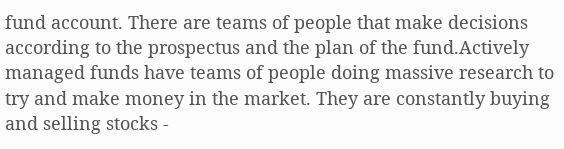fund account. There are teams of people that make decisions according to the prospectus and the plan of the fund.Actively managed funds have teams of people doing massive research to try and make money in the market. They are constantly buying and selling stocks -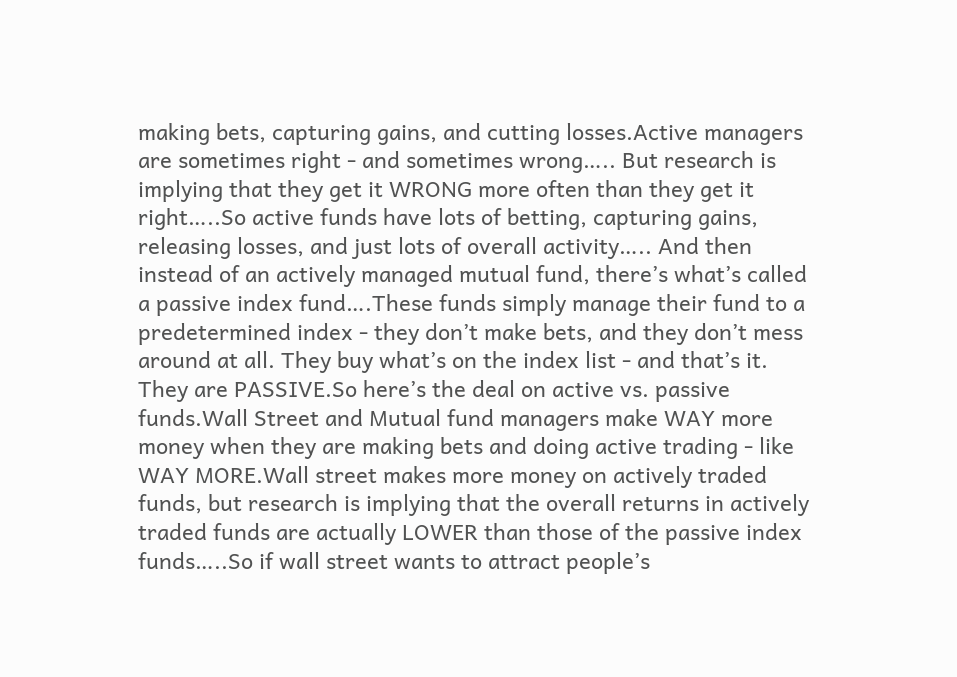making bets, capturing gains, and cutting losses.Active managers are sometimes right - and sometimes wrong….. But research is implying that they get it WRONG more often than they get it right…..So active funds have lots of betting, capturing gains, releasing losses, and just lots of overall activity….. And then instead of an actively managed mutual fund, there’s what’s called a passive index fund….These funds simply manage their fund to a predetermined index - they don’t make bets, and they don’t mess around at all. They buy what’s on the index list - and that’s it. They are PASSIVE.So here’s the deal on active vs. passive funds.Wall Street and Mutual fund managers make WAY more money when they are making bets and doing active trading - like WAY MORE.Wall street makes more money on actively traded funds, but research is implying that the overall returns in actively traded funds are actually LOWER than those of the passive index funds…..So if wall street wants to attract people’s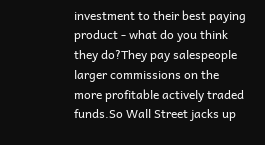investment to their best paying product - what do you think they do?They pay salespeople larger commissions on the more profitable actively traded funds.So Wall Street jacks up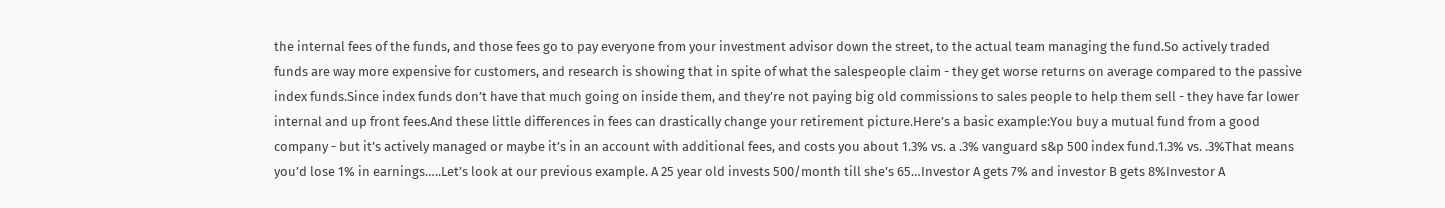the internal fees of the funds, and those fees go to pay everyone from your investment advisor down the street, to the actual team managing the fund.So actively traded funds are way more expensive for customers, and research is showing that in spite of what the salespeople claim - they get worse returns on average compared to the passive index funds.Since index funds don’t have that much going on inside them, and they’re not paying big old commissions to sales people to help them sell - they have far lower internal and up front fees.And these little differences in fees can drastically change your retirement picture.Here’s a basic example:You buy a mutual fund from a good company - but it’s actively managed or maybe it’s in an account with additional fees, and costs you about 1.3% vs. a .3% vanguard s&p 500 index fund.1.3% vs. .3%That means you’d lose 1% in earnings…..Let’s look at our previous example. A 25 year old invests 500/month till she’s 65…Investor A gets 7% and investor B gets 8%Investor A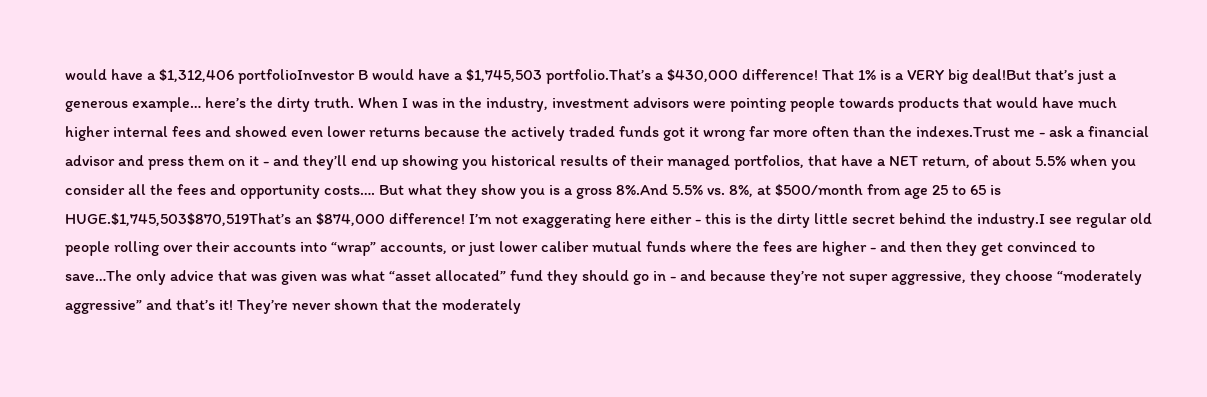would have a $1,312,406 portfolioInvestor B would have a $1,745,503 portfolio.That’s a $430,000 difference! That 1% is a VERY big deal!But that’s just a generous example… here’s the dirty truth. When I was in the industry, investment advisors were pointing people towards products that would have much higher internal fees and showed even lower returns because the actively traded funds got it wrong far more often than the indexes.Trust me - ask a financial advisor and press them on it - and they’ll end up showing you historical results of their managed portfolios, that have a NET return, of about 5.5% when you consider all the fees and opportunity costs…. But what they show you is a gross 8%.And 5.5% vs. 8%, at $500/month from age 25 to 65 is HUGE.$1,745,503$870,519That’s an $874,000 difference! I’m not exaggerating here either - this is the dirty little secret behind the industry.I see regular old people rolling over their accounts into “wrap” accounts, or just lower caliber mutual funds where the fees are higher - and then they get convinced to save…The only advice that was given was what “asset allocated” fund they should go in - and because they’re not super aggressive, they choose “moderately aggressive” and that’s it! They’re never shown that the moderately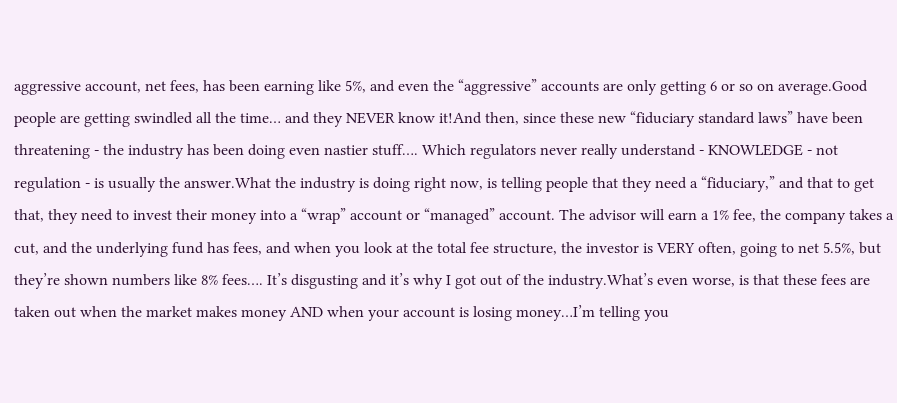aggressive account, net fees, has been earning like 5%, and even the “aggressive” accounts are only getting 6 or so on average.Good people are getting swindled all the time… and they NEVER know it!And then, since these new “fiduciary standard laws” have been threatening - the industry has been doing even nastier stuff…. Which regulators never really understand - KNOWLEDGE - not regulation - is usually the answer.What the industry is doing right now, is telling people that they need a “fiduciary,” and that to get that, they need to invest their money into a “wrap” account or “managed” account. The advisor will earn a 1% fee, the company takes a cut, and the underlying fund has fees, and when you look at the total fee structure, the investor is VERY often, going to net 5.5%, but they’re shown numbers like 8% fees…. It’s disgusting and it’s why I got out of the industry.What’s even worse, is that these fees are taken out when the market makes money AND when your account is losing money…I’m telling you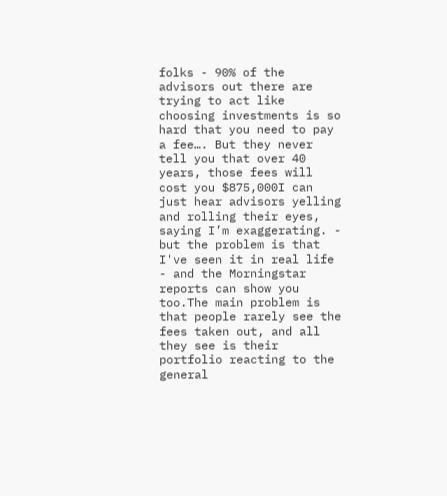folks - 90% of the advisors out there are trying to act like choosing investments is so hard that you need to pay a fee…. But they never tell you that over 40 years, those fees will cost you $875,000I can just hear advisors yelling and rolling their eyes, saying I’m exaggerating. - but the problem is that I've seen it in real life - and the Morningstar reports can show you too.The main problem is that people rarely see the fees taken out, and all they see is their portfolio reacting to the general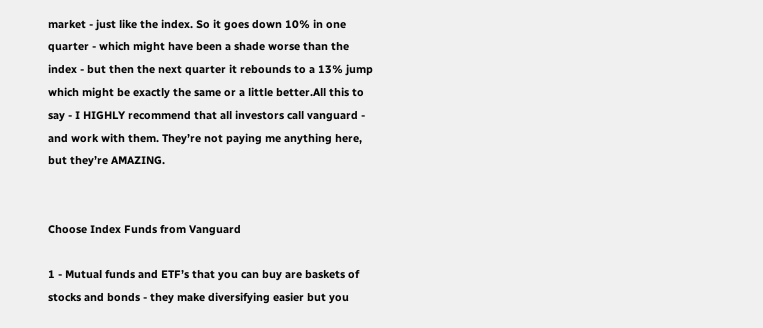market - just like the index. So it goes down 10% in one quarter - which might have been a shade worse than the index - but then the next quarter it rebounds to a 13% jump which might be exactly the same or a little better.All this to say - I HIGHLY recommend that all investors call vanguard - and work with them. They’re not paying me anything here, but they’re AMAZING.


Choose Index Funds from Vanguard

1 - Mutual funds and ETF’s that you can buy are baskets of stocks and bonds - they make diversifying easier but you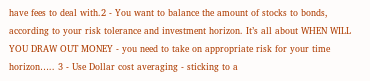have fees to deal with.2 - You want to balance the amount of stocks to bonds, according to your risk tolerance and investment horizon. It’s all about WHEN WILL YOU DRAW OUT MONEY - you need to take on appropriate risk for your time horizon….. 3 - Use Dollar cost averaging - sticking to a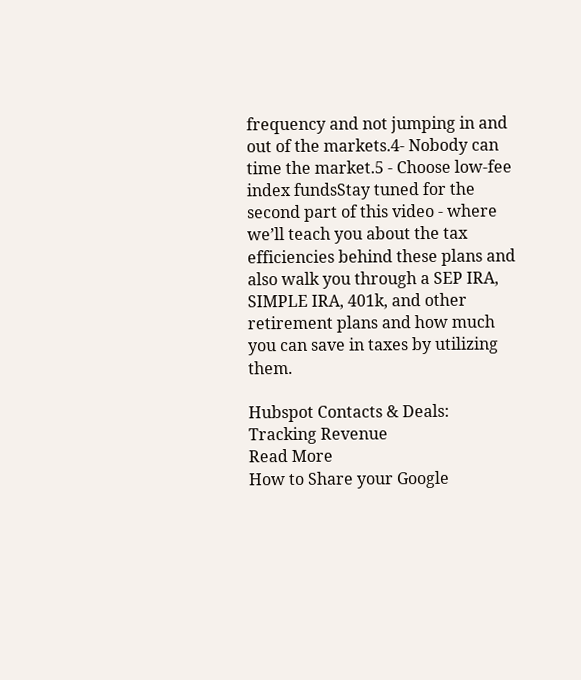frequency and not jumping in and out of the markets.4- Nobody can time the market.5 - Choose low-fee index fundsStay tuned for the second part of this video - where we’ll teach you about the tax efficiencies behind these plans and also walk you through a SEP IRA, SIMPLE IRA, 401k, and other retirement plans and how much you can save in taxes by utilizing them.

Hubspot Contacts & Deals: Tracking Revenue
Read More
How to Share your Google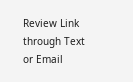Review Link through Text or Email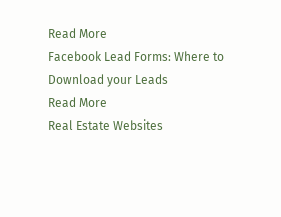Read More
Facebook Lead Forms: Where to Download your Leads
Read More
Real Estate Websites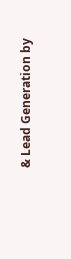& Lead Generation by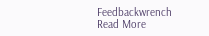Feedbackwrench
Read More